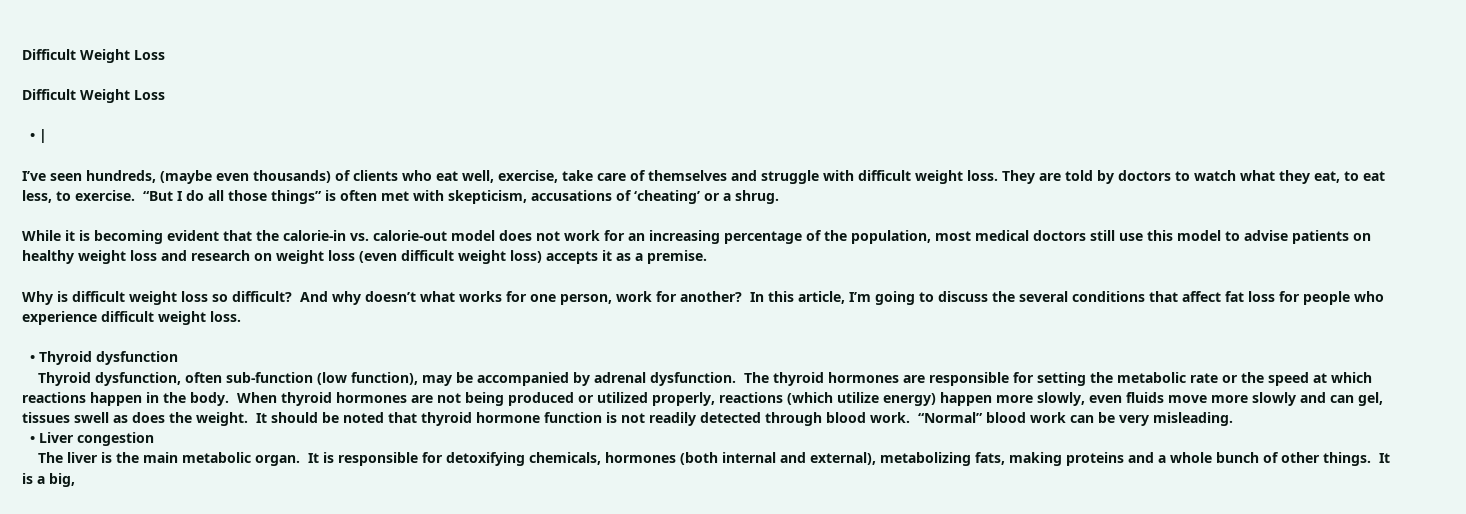Difficult Weight Loss

Difficult Weight Loss

  • |

I’ve seen hundreds, (maybe even thousands) of clients who eat well, exercise, take care of themselves and struggle with difficult weight loss. They are told by doctors to watch what they eat, to eat less, to exercise.  “But I do all those things” is often met with skepticism, accusations of ‘cheating’ or a shrug.

While it is becoming evident that the calorie-in vs. calorie-out model does not work for an increasing percentage of the population, most medical doctors still use this model to advise patients on healthy weight loss and research on weight loss (even difficult weight loss) accepts it as a premise.

Why is difficult weight loss so difficult?  And why doesn’t what works for one person, work for another?  In this article, I’m going to discuss the several conditions that affect fat loss for people who experience difficult weight loss.

  • Thyroid dysfunction
    Thyroid dysfunction, often sub-function (low function), may be accompanied by adrenal dysfunction.  The thyroid hormones are responsible for setting the metabolic rate or the speed at which reactions happen in the body.  When thyroid hormones are not being produced or utilized properly, reactions (which utilize energy) happen more slowly, even fluids move more slowly and can gel, tissues swell as does the weight.  It should be noted that thyroid hormone function is not readily detected through blood work.  “Normal” blood work can be very misleading.
  • Liver congestion
    The liver is the main metabolic organ.  It is responsible for detoxifying chemicals, hormones (both internal and external), metabolizing fats, making proteins and a whole bunch of other things.  It is a big,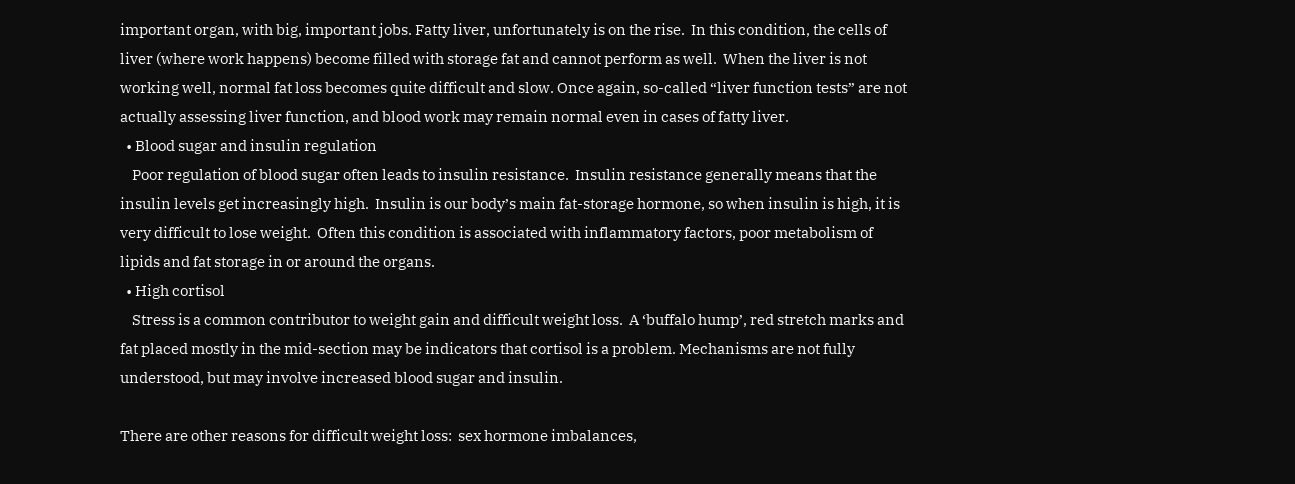important organ, with big, important jobs. Fatty liver, unfortunately is on the rise.  In this condition, the cells of liver (where work happens) become filled with storage fat and cannot perform as well.  When the liver is not working well, normal fat loss becomes quite difficult and slow. Once again, so-called “liver function tests” are not actually assessing liver function, and blood work may remain normal even in cases of fatty liver.
  • Blood sugar and insulin regulation
    Poor regulation of blood sugar often leads to insulin resistance.  Insulin resistance generally means that the insulin levels get increasingly high.  Insulin is our body’s main fat-storage hormone, so when insulin is high, it is very difficult to lose weight.  Often this condition is associated with inflammatory factors, poor metabolism of lipids and fat storage in or around the organs.
  • High cortisol
    Stress is a common contributor to weight gain and difficult weight loss.  A ‘buffalo hump’, red stretch marks and fat placed mostly in the mid-section may be indicators that cortisol is a problem. Mechanisms are not fully understood, but may involve increased blood sugar and insulin.

There are other reasons for difficult weight loss:  sex hormone imbalances,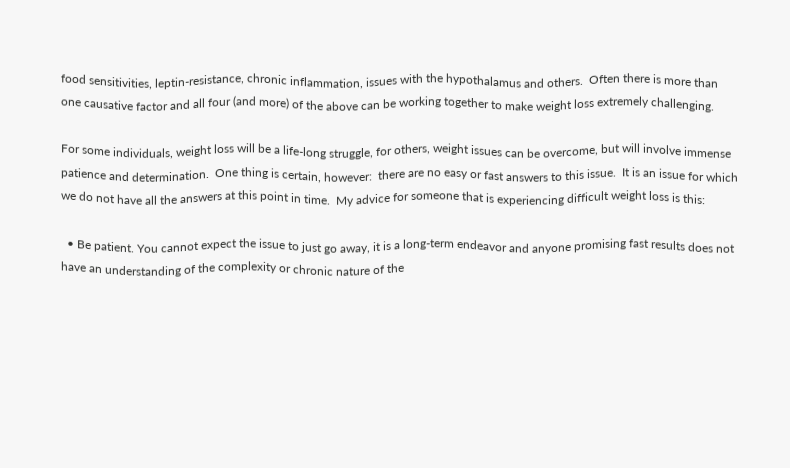food sensitivities, leptin-resistance, chronic inflammation, issues with the hypothalamus and others.  Often there is more than one causative factor and all four (and more) of the above can be working together to make weight loss extremely challenging.

For some individuals, weight loss will be a life-long struggle, for others, weight issues can be overcome, but will involve immense patience and determination.  One thing is certain, however:  there are no easy or fast answers to this issue.  It is an issue for which we do not have all the answers at this point in time.  My advice for someone that is experiencing difficult weight loss is this:

  • Be patient. You cannot expect the issue to just go away, it is a long-term endeavor and anyone promising fast results does not have an understanding of the complexity or chronic nature of the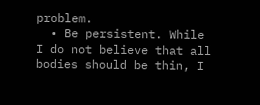problem.
  • Be persistent. While I do not believe that all bodies should be thin, I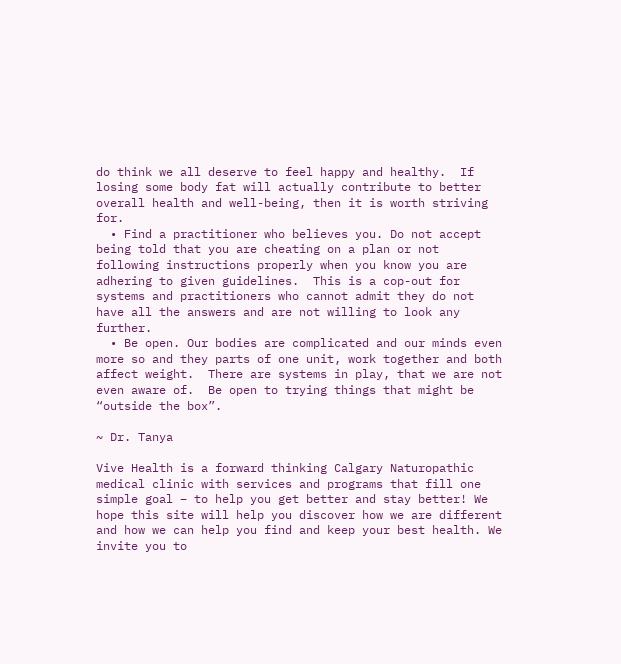do think we all deserve to feel happy and healthy.  If losing some body fat will actually contribute to better overall health and well-being, then it is worth striving for.
  • Find a practitioner who believes you. Do not accept being told that you are cheating on a plan or not following instructions properly when you know you are adhering to given guidelines.  This is a cop-out for systems and practitioners who cannot admit they do not have all the answers and are not willing to look any further.
  • Be open. Our bodies are complicated and our minds even more so and they parts of one unit, work together and both affect weight.  There are systems in play, that we are not even aware of.  Be open to trying things that might be “outside the box”.

~ Dr. Tanya

Vive Health is a forward thinking Calgary Naturopathic medical clinic with services and programs that fill one simple goal – to help you get better and stay better! We hope this site will help you discover how we are different and how we can help you find and keep your best health. We invite you to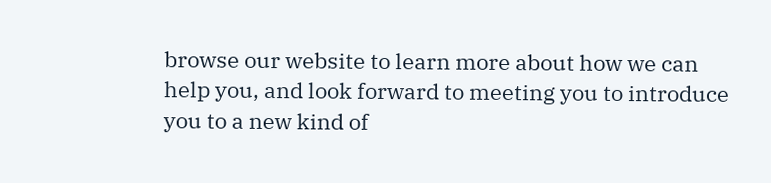browse our website to learn more about how we can help you, and look forward to meeting you to introduce you to a new kind of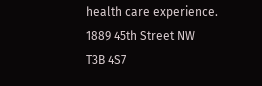health care experience.
1889 45th Street NW
T3B 4S7